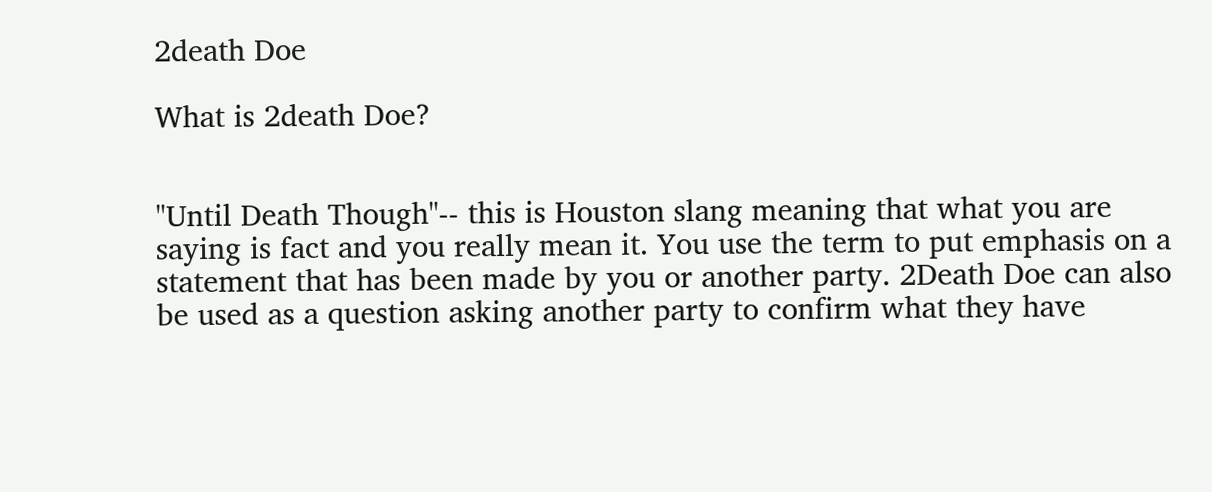2death Doe

What is 2death Doe?


"Until Death Though"-- this is Houston slang meaning that what you are saying is fact and you really mean it. You use the term to put emphasis on a statement that has been made by you or another party. 2Death Doe can also be used as a question asking another party to confirm what they have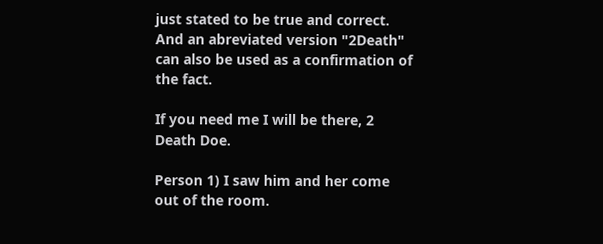just stated to be true and correct. And an abreviated version "2Death" can also be used as a confirmation of the fact.

If you need me I will be there, 2 Death Doe.

Person 1) I saw him and her come out of the room.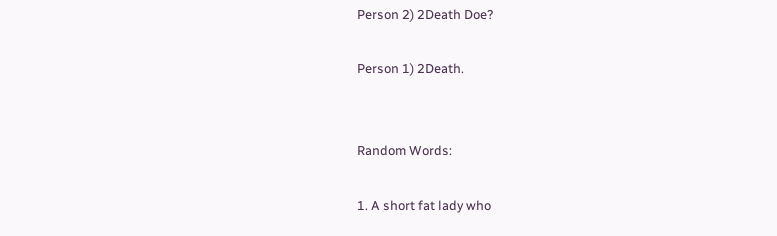Person 2) 2Death Doe?

Person 1) 2Death.


Random Words:

1. A short fat lady who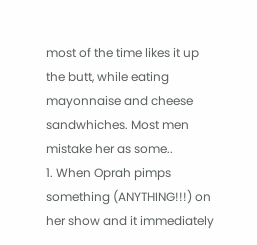most of the time likes it up the butt, while eating mayonnaise and cheese sandwhiches. Most men mistake her as some..
1. When Oprah pimps something (ANYTHING!!!) on her show and it immediately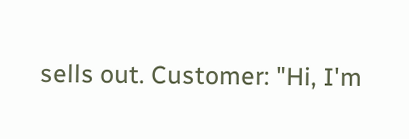sells out. Customer: "Hi, I'm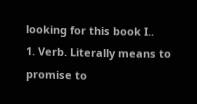looking for this book I..
1. Verb. Literally means to promise to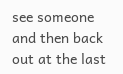see someone and then back out at the last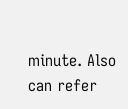minute. Also can refer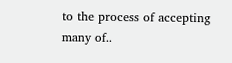to the process of accepting many of..